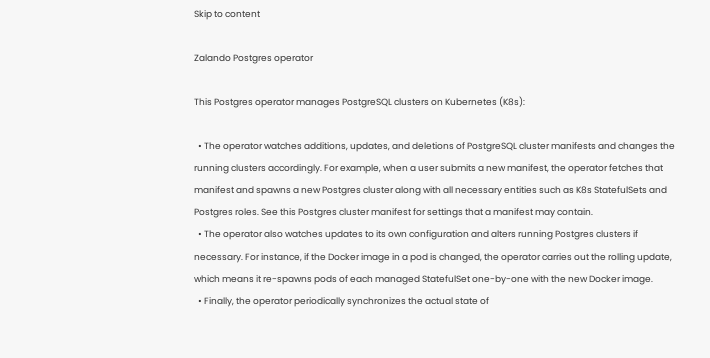Skip to content

Zalando Postgres operator

This Postgres operator manages PostgreSQL clusters on Kubernetes (K8s):

  • The operator watches additions, updates, and deletions of PostgreSQL cluster manifests and changes the running clusters accordingly. For example, when a user submits a new manifest, the operator fetches that manifest and spawns a new Postgres cluster along with all necessary entities such as K8s StatefulSets and Postgres roles. See this Postgres cluster manifest for settings that a manifest may contain.
  • The operator also watches updates to its own configuration and alters running Postgres clusters if necessary. For instance, if the Docker image in a pod is changed, the operator carries out the rolling update, which means it re-spawns pods of each managed StatefulSet one-by-one with the new Docker image.
  • Finally, the operator periodically synchronizes the actual state of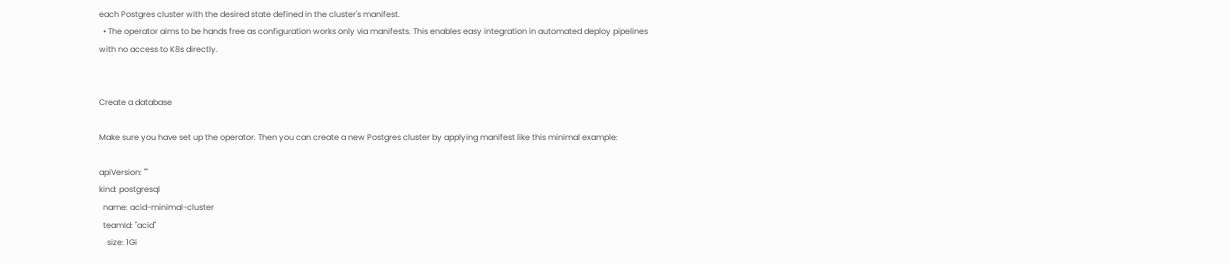each Postgres cluster with the desired state defined in the cluster's manifest.
  • The operator aims to be hands free as configuration works only via manifests. This enables easy integration in automated deploy pipelines with no access to K8s directly.


Create a database

Make sure you have set up the operator. Then you can create a new Postgres cluster by applying manifest like this minimal example:

apiVersion: ""
kind: postgresql
  name: acid-minimal-cluster
  teamId: "acid"
    size: 1Gi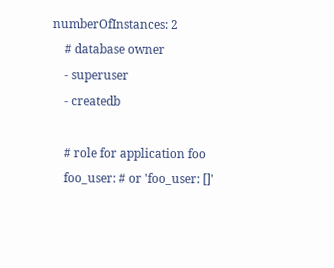numberOfInstances: 2
    # database owner
    - superuser
    - createdb

    # role for application foo
    foo_user: # or 'foo_user: []'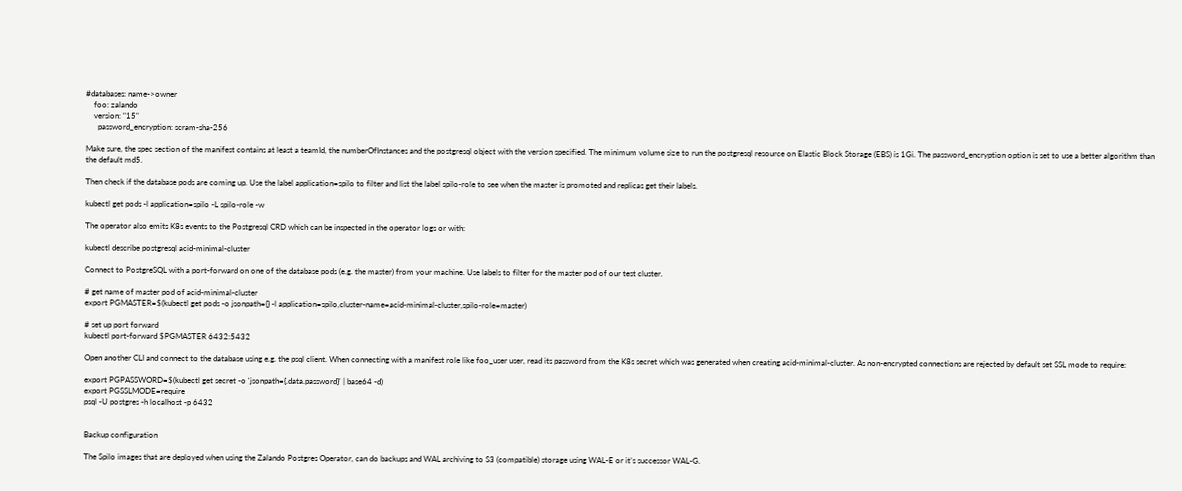#databases: name->owner
    foo: zalando
    version: "15"
      password_encryption: scram-sha-256

Make sure, the spec section of the manifest contains at least a teamId, the numberOfInstances and the postgresql object with the version specified. The minimum volume size to run the postgresql resource on Elastic Block Storage (EBS) is 1Gi. The password_encryption option is set to use a better algorithm than the default md5.

Then check if the database pods are coming up. Use the label application=spilo to filter and list the label spilo-role to see when the master is promoted and replicas get their labels.

kubectl get pods -l application=spilo -L spilo-role -w

The operator also emits K8s events to the Postgresql CRD which can be inspected in the operator logs or with:

kubectl describe postgresql acid-minimal-cluster

Connect to PostgreSQL with a port-forward on one of the database pods (e.g. the master) from your machine. Use labels to filter for the master pod of our test cluster.

# get name of master pod of acid-minimal-cluster
export PGMASTER=$(kubectl get pods -o jsonpath={} -l application=spilo,cluster-name=acid-minimal-cluster,spilo-role=master)

# set up port forward
kubectl port-forward $PGMASTER 6432:5432

Open another CLI and connect to the database using e.g. the psql client. When connecting with a manifest role like foo_user user, read its password from the K8s secret which was generated when creating acid-minimal-cluster. As non-encrypted connections are rejected by default set SSL mode to require:

export PGPASSWORD=$(kubectl get secret -o 'jsonpath={.data.password}' | base64 -d)
export PGSSLMODE=require
psql -U postgres -h localhost -p 6432


Backup configuration

The Spilo images that are deployed when using the Zalando Postgres Operator, can do backups and WAL archiving to S3 (compatible) storage using WAL-E or it’s successor WAL-G.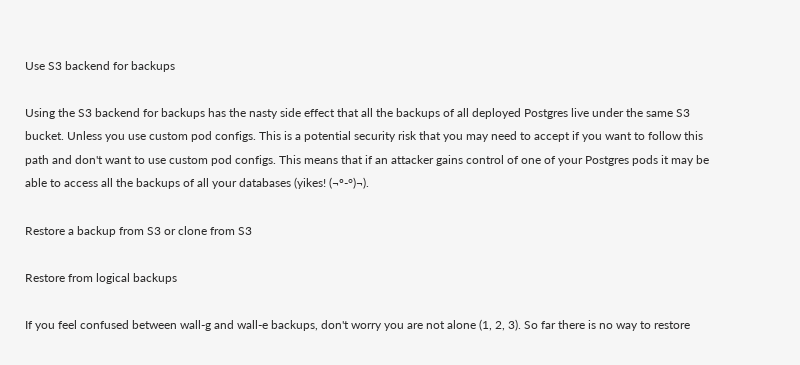Use S3 backend for backups

Using the S3 backend for backups has the nasty side effect that all the backups of all deployed Postgres live under the same S3 bucket. Unless you use custom pod configs. This is a potential security risk that you may need to accept if you want to follow this path and don't want to use custom pod configs. This means that if an attacker gains control of one of your Postgres pods it may be able to access all the backups of all your databases (yikes! (¬º-°)¬).

Restore a backup from S3 or clone from S3

Restore from logical backups

If you feel confused between wall-g and wall-e backups, don't worry you are not alone (1, 2, 3). So far there is no way to restore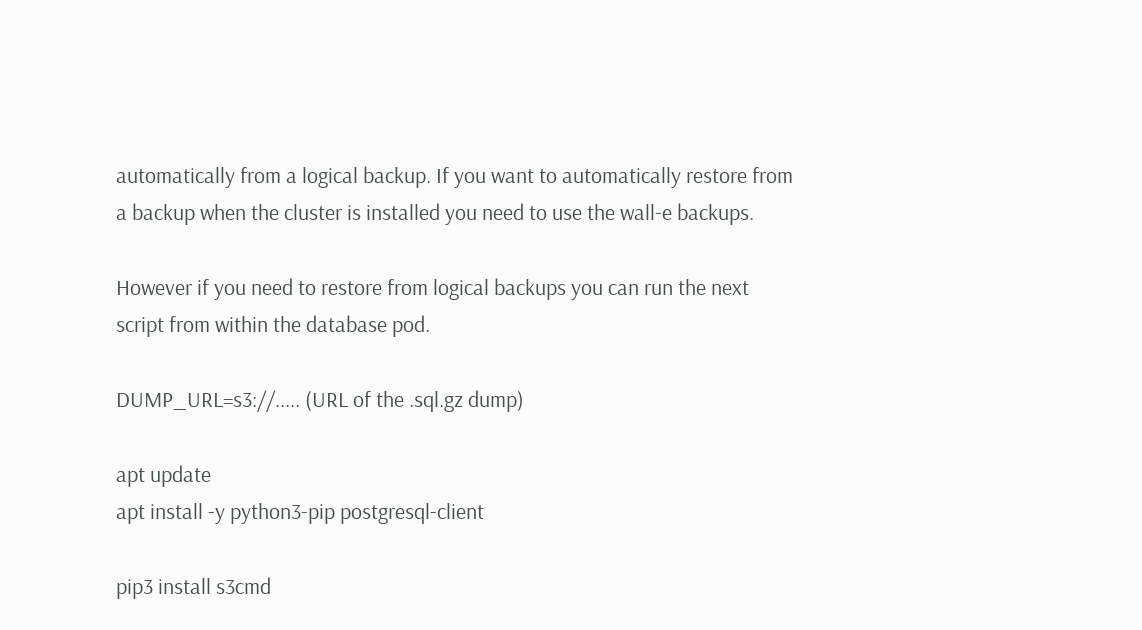automatically from a logical backup. If you want to automatically restore from a backup when the cluster is installed you need to use the wall-e backups.

However if you need to restore from logical backups you can run the next script from within the database pod.

DUMP_URL=s3://..... (URL of the .sql.gz dump)

apt update
apt install -y python3-pip postgresql-client

pip3 install s3cmd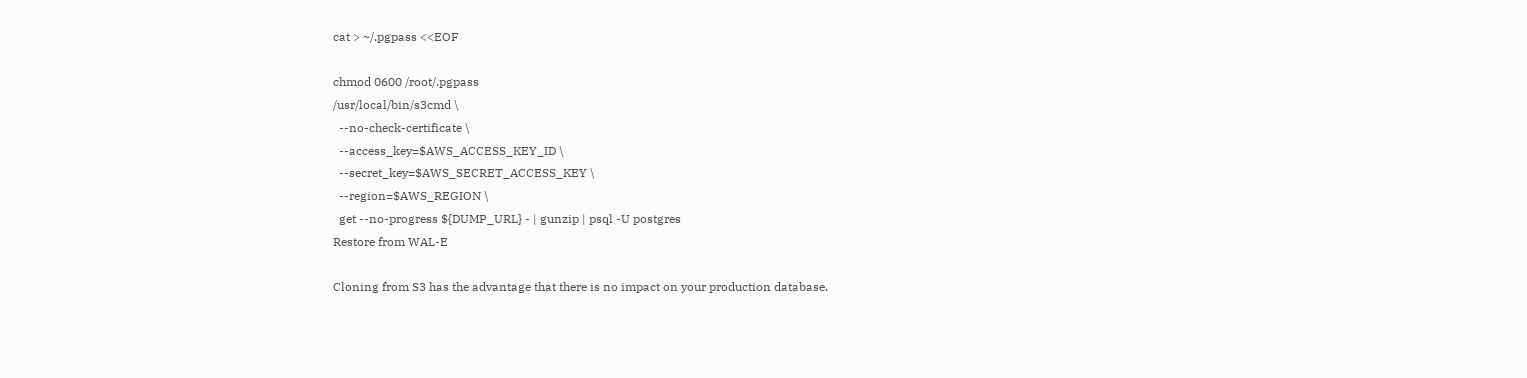cat > ~/.pgpass <<EOF

chmod 0600 /root/.pgpass
/usr/local/bin/s3cmd \
  --no-check-certificate \
  --access_key=$AWS_ACCESS_KEY_ID \
  --secret_key=$AWS_SECRET_ACCESS_KEY \
  --region=$AWS_REGION \
  get --no-progress ${DUMP_URL} - | gunzip | psql -U postgres
Restore from WAL-E

Cloning from S3 has the advantage that there is no impact on your production database.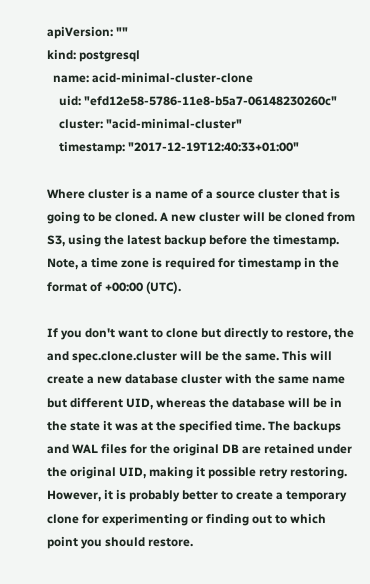apiVersion: ""
kind: postgresql
  name: acid-minimal-cluster-clone
    uid: "efd12e58-5786-11e8-b5a7-06148230260c"
    cluster: "acid-minimal-cluster"
    timestamp: "2017-12-19T12:40:33+01:00"

Where cluster is a name of a source cluster that is going to be cloned. A new cluster will be cloned from S3, using the latest backup before the timestamp. Note, a time zone is required for timestamp in the format of +00:00 (UTC).

If you don't want to clone but directly to restore, the and spec.clone.cluster will be the same. This will create a new database cluster with the same name but different UID, whereas the database will be in the state it was at the specified time. The backups and WAL files for the original DB are retained under the original UID, making it possible retry restoring. However, it is probably better to create a temporary clone for experimenting or finding out to which point you should restore.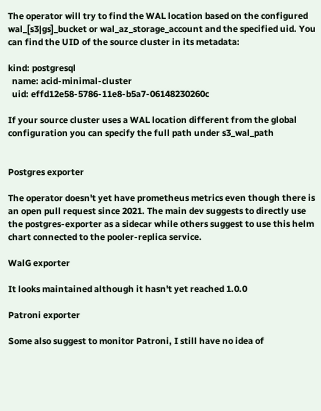The operator will try to find the WAL location based on the configured wal_[s3|gs]_bucket or wal_az_storage_account and the specified uid. You can find the UID of the source cluster in its metadata:

kind: postgresql
  name: acid-minimal-cluster
  uid: effd12e58-5786-11e8-b5a7-06148230260c

If your source cluster uses a WAL location different from the global configuration you can specify the full path under s3_wal_path


Postgres exporter

The operator doesn't yet have prometheus metrics even though there is an open pull request since 2021. The main dev suggests to directly use the postgres-exporter as a sidecar while others suggest to use this helm chart connected to the pooler-replica service.

WalG exporter

It looks maintained although it hasn't yet reached 1.0.0

Patroni exporter

Some also suggest to monitor Patroni, I still have no idea of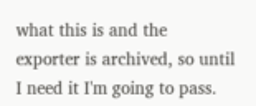what this is and the exporter is archived, so until I need it I'm going to pass.